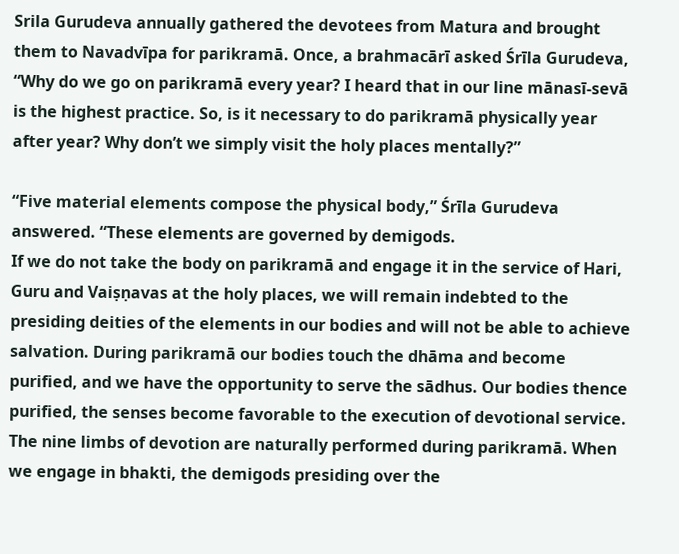Srila Gurudeva annually gathered the devotees from Matura and brought them to Navadvīpa for parikramā. Once, a brahmacārī asked Śrīla Gurudeva, “Why do we go on parikramā every year? I heard that in our line mānasī-sevā is the highest practice. So, is it necessary to do parikramā physically year after year? Why don’t we simply visit the holy places mentally?”

“Five material elements compose the physical body,” Śrīla Gurudeva answered. “These elements are governed by demigods.
If we do not take the body on parikramā and engage it in the service of Hari, Guru and Vaiṣṇavas at the holy places, we will remain indebted to the presiding deities of the elements in our bodies and will not be able to achieve salvation. During parikramā our bodies touch the dhāma and become purified, and we have the opportunity to serve the sādhus. Our bodies thence purified, the senses become favorable to the execution of devotional service. The nine limbs of devotion are naturally performed during parikramā. When we engage in bhakti, the demigods presiding over the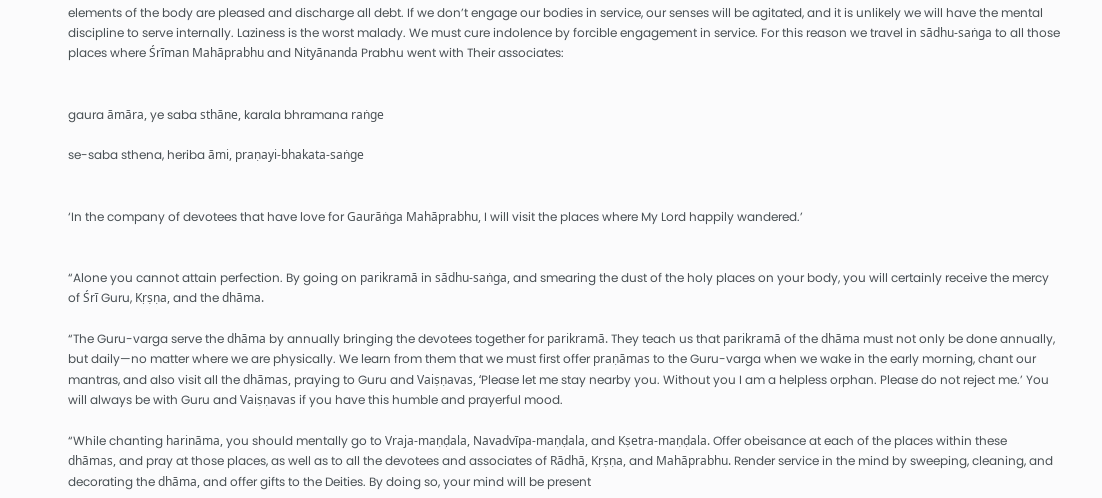elements of the body are pleased and discharge all debt. If we don’t engage our bodies in service, our senses will be agitated, and it is unlikely we will have the mental discipline to serve internally. Laziness is the worst malady. We must cure indolence by forcible engagement in service. For this reason we travel in sādhu-saṅga to all those places where Śrīman Mahāprabhu and Nityānanda Prabhu went with Their associates:


gaura āmāra, ye saba sthāne, karala bhramana raṅge

se-saba sthena, heriba āmi, praṇayi-bhakata-saṅge


‘In the company of devotees that have love for Gaurāṅga Mahāprabhu, I will visit the places where My Lord happily wandered.’


“Alone you cannot attain perfection. By going on parikramā in sādhu-saṅga, and smearing the dust of the holy places on your body, you will certainly receive the mercy of Śrī Guru, Kṛṣṇa, and the dhāma.

“The Guru-varga serve the dhāma by annually bringing the devotees together for parikramā. They teach us that parikramā of the dhāma must not only be done annually, but daily—no matter where we are physically. We learn from them that we must first offer praṇāmas to the Guru-varga when we wake in the early morning, chant our mantras, and also visit all the dhāmas, praying to Guru and Vaiṣṇavas, ‘Please let me stay nearby you. Without you I am a helpless orphan. Please do not reject me.’ You will always be with Guru and Vaiṣṇavas if you have this humble and prayerful mood.

“While chanting harināma, you should mentally go to Vraja-maṇḍala, Navadvīpa-maṇḍala, and Kṣetra-maṇḍala. Offer obeisance at each of the places within these dhāmas, and pray at those places, as well as to all the devotees and associates of Rādhā, Kṛṣṇa, and Mahāprabhu. Render service in the mind by sweeping, cleaning, and decorating the dhāma, and offer gifts to the Deities. By doing so, your mind will be present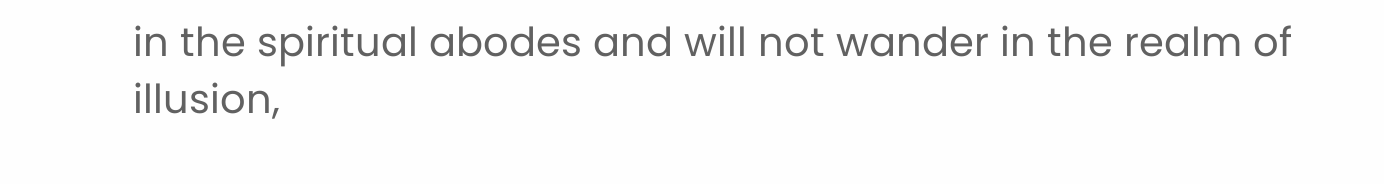in the spiritual abodes and will not wander in the realm of illusion,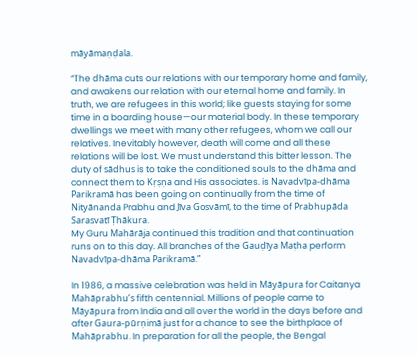māyāmaṇḍala.

“The dhāma cuts our relations with our temporary home and family, and awakens our relation with our eternal home and family. In truth, we are refugees in this world; like guests staying for some time in a boarding house—our material body. In these temporary dwellings we meet with many other refugees, whom we call our relatives. Inevitably however, death will come and all these relations will be lost. We must understand this bitter lesson. The duty of sādhus is to take the conditioned souls to the dhāma and connect them to Kṛṣṇa and His associates. is Navadvīpa-dhāma Parikramā has been going on continually from the time of Nityānanda Prabhu and Jīva Gosvāmī, to the time of Prabhupāda Sarasvatī Ṭhākura.
My Guru Mahārāja continued this tradition and that continuation runs on to this day. All branches of the Gauḍīya Maṭha perform Navadvīpa-dhāma Parikramā.”

In 1986, a massive celebration was held in Māyāpura for Caitanya Mahāprabhu’s fifth centennial. Millions of people came to Māyāpura from India and all over the world in the days before and after Gaura-pūrṇimā just for a chance to see the birthplace of Mahāprabhu. In preparation for all the people, the Bengal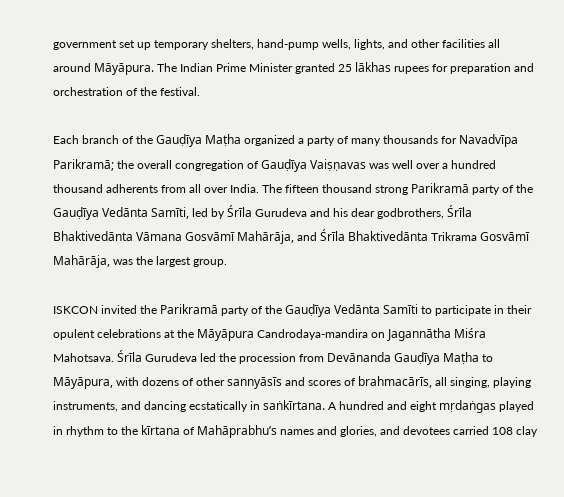government set up temporary shelters, hand-pump wells, lights, and other facilities all around Māyāpura. The Indian Prime Minister granted 25 lākhas rupees for preparation and orchestration of the festival.

Each branch of the Gauḍīya Maṭha organized a party of many thousands for Navadvīpa Parikramā; the overall congregation of Gauḍīya Vaiṣṇavas was well over a hundred thousand adherents from all over India. The fifteen thousand strong Parikramā party of the Gauḍīya Vedānta Samīti, led by Śrīla Gurudeva and his dear godbrothers, Śrīla Bhaktivedānta Vāmana Gosvāmī Mahārāja, and Śrīla Bhaktivedānta Trikrama Gosvāmī Mahārāja, was the largest group.

ISKCON invited the Parikramā party of the Gauḍīya Vedānta Samīti to participate in their opulent celebrations at the Māyāpura Candrodaya-mandira on Jagannātha Miśra Mahotsava. Śrīla Gurudeva led the procession from Devānanda Gauḍīya Maṭha to Māyāpura, with dozens of other sannyāsīs and scores of brahmacārīs, all singing, playing instruments, and dancing ecstatically in saṅkīrtana. A hundred and eight mṛdaṅgas played in rhythm to the kīrtana of Mahāprabhu’s names and glories, and devotees carried 108 clay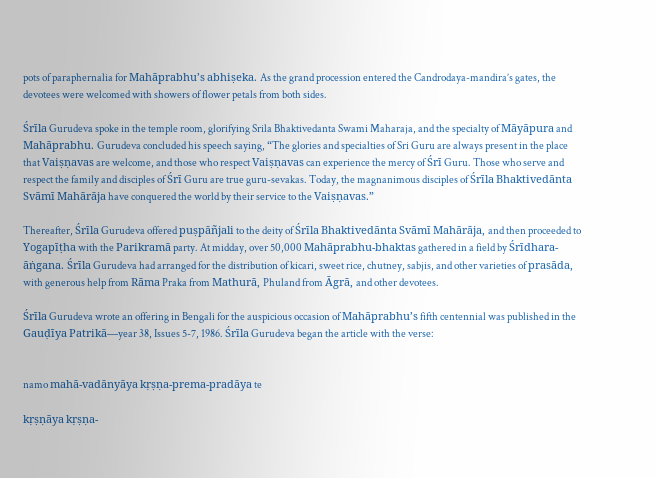pots of paraphernalia for Mahāprabhu’s abhiṣeka. As the grand procession entered the Candrodaya-mandira’s gates, the devotees were welcomed with showers of flower petals from both sides.

Śrīla Gurudeva spoke in the temple room, glorifying Srila Bhaktivedanta Swami Maharaja, and the specialty of Māyāpura and Mahāprabhu. Gurudeva concluded his speech saying, “The glories and specialties of Sri Guru are always present in the place that Vaiṣṇavas are welcome, and those who respect Vaiṣṇavas can experience the mercy of Śrī Guru. Those who serve and respect the family and disciples of Śrī Guru are true guru-sevakas. Today, the magnanimous disciples of Śrīla Bhaktivedānta Svāmī Mahārāja have conquered the world by their service to the Vaiṣṇavas.”

Thereafter, Śrīla Gurudeva offered puṣpāñjali to the deity of Śrīla Bhaktivedānta Svāmī Mahārāja, and then proceeded to Yogapīṭha with the Parikramā party. At midday, over 50,000 Mahāprabhu-bhaktas gathered in a field by Śrīdhara-āṅgana. Śrīla Gurudeva had arranged for the distribution of kicari, sweet rice, chutney, sabjis, and other varieties of prasāda, with generous help from Rāma Praka from Mathurā, Phuland from Āgrā, and other devotees.

Śrīla Gurudeva wrote an offering in Bengali for the auspicious occasion of Mahāprabhu’s fifth centennial was published in the Gauḍīya Patrikā—year 38, Issues 5-7, 1986. Śrīla Gurudeva began the article with the verse:


namo mahā-vadānyāya kṛṣṇa-prema-pradāya te

kṛṣṇāya kṛṣṇa-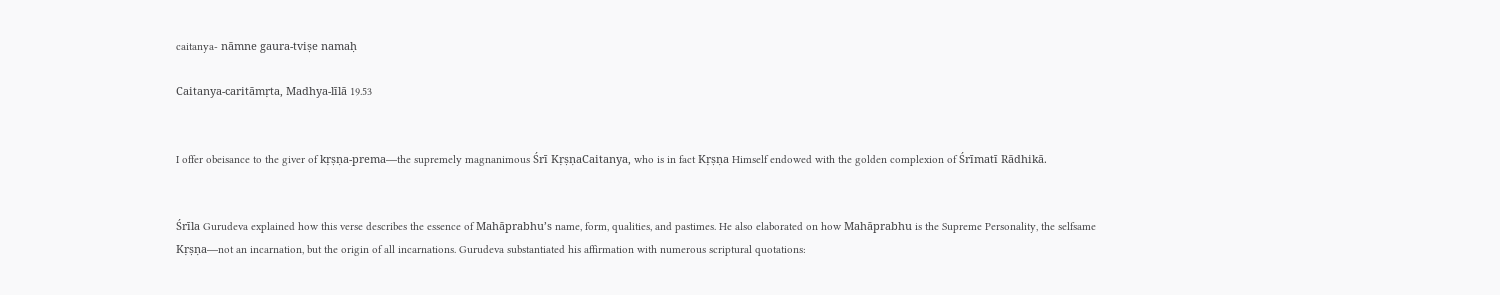caitanya- nāmne gaura-tviṣe namaḥ

Caitanya-caritāmṛta, Madhya-līlā 19.53


I offer obeisance to the giver of kṛṣṇa-prema—the supremely magnanimous Śrī KṛṣṇaCaitanya, who is in fact Kṛṣṇa Himself endowed with the golden complexion of Śrīmatī Rādhikā.


Śrīla Gurudeva explained how this verse describes the essence of Mahāprabhu’s name, form, qualities, and pastimes. He also elaborated on how Mahāprabhu is the Supreme Personality, the selfsame Kṛṣṇa—not an incarnation, but the origin of all incarnations. Gurudeva substantiated his affirmation with numerous scriptural quotations: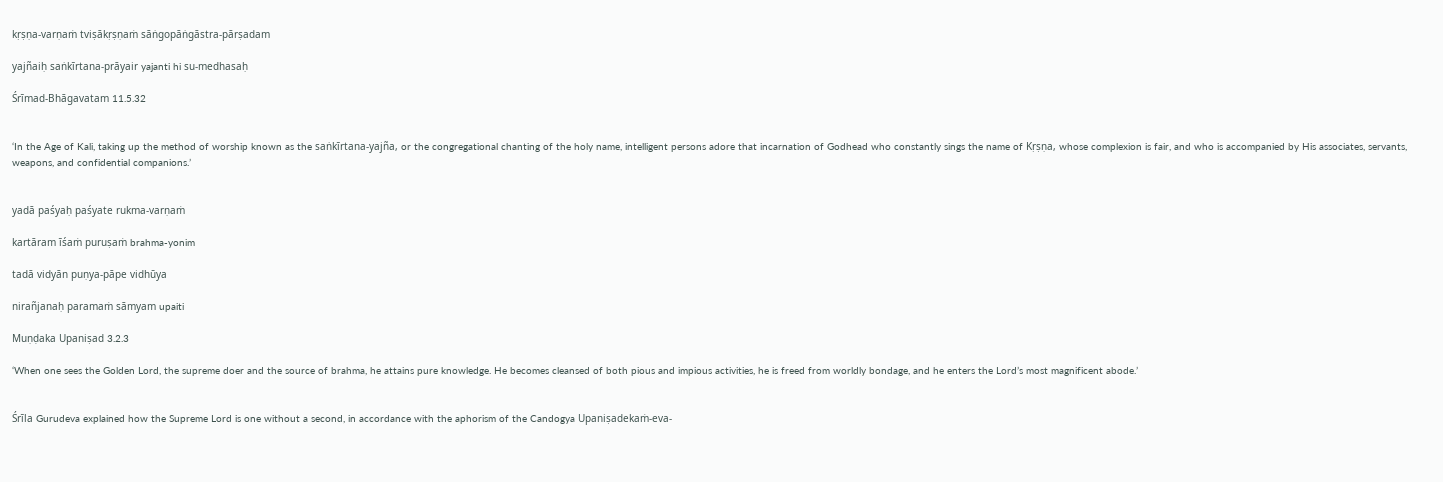kṛṣṇa-varṇaṁ tviṣākṛṣṇaṁ sāṅgopāṅgāstra-pārṣadam

yajñaiḥ saṅkīrtana-prāyair yajanti hi su-medhasaḥ

Śrīmad-Bhāgavatam 11.5.32


‘In the Age of Kali, taking up the method of worship known as the saṅkīrtana-yajña, or the congregational chanting of the holy name, intelligent persons adore that incarnation of Godhead who constantly sings the name of Kṛṣṇa, whose complexion is fair, and who is accompanied by His associates, servants, weapons, and confidential companions.’


yadā paśyaḥ paśyate rukma-varṇaṁ

kartāram īśaṁ puruṣaṁ brahma-yonim

tadā vidyān puṇya-pāpe vidhūya

nirañjanaḥ paramaṁ sāmyam upaiti

Muṇḍaka Upaniṣad 3.2.3

‘When one sees the Golden Lord, the supreme doer and the source of brahma, he attains pure knowledge. He becomes cleansed of both pious and impious activities, he is freed from worldly bondage, and he enters the Lord’s most magnificent abode.’


Śrīla Gurudeva explained how the Supreme Lord is one without a second, in accordance with the aphorism of the Candogya Upaniṣadekaṁ-eva-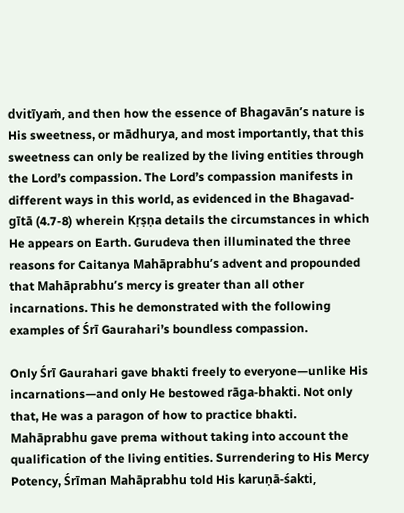dvitīyaṁ, and then how the essence of Bhagavān’s nature is His sweetness, or mādhurya, and most importantly, that this sweetness can only be realized by the living entities through the Lord’s compassion. The Lord’s compassion manifests in different ways in this world, as evidenced in the Bhagavad-gītā (4.7-8) wherein Kṛṣṇa details the circumstances in which He appears on Earth. Gurudeva then illuminated the three reasons for Caitanya Mahāprabhu’s advent and propounded that Mahāprabhu’s mercy is greater than all other incarnations. This he demonstrated with the following examples of Śrī Gaurahari’s boundless compassion.

Only Śrī Gaurahari gave bhakti freely to everyone—unlike His incarnations—and only He bestowed rāga-bhakti. Not only that, He was a paragon of how to practice bhakti. Mahāprabhu gave prema without taking into account the qualification of the living entities. Surrendering to His Mercy Potency, Śrīman Mahāprabhu told His karuṇā-śakti,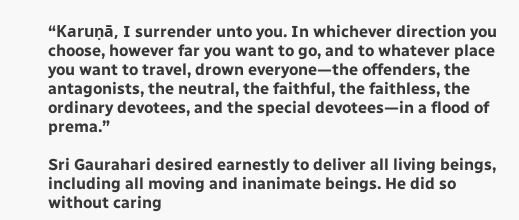“Karuṇā, I surrender unto you. In whichever direction you choose, however far you want to go, and to whatever place you want to travel, drown everyone—the offenders, the antagonists, the neutral, the faithful, the faithless, the ordinary devotees, and the special devotees—in a flood of prema.”

Sri Gaurahari desired earnestly to deliver all living beings, including all moving and inanimate beings. He did so without caring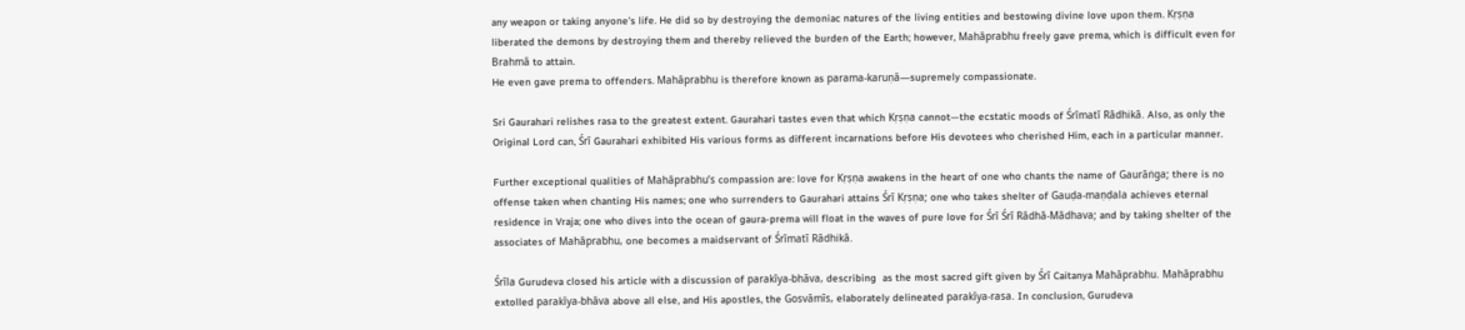any weapon or taking anyone’s life. He did so by destroying the demoniac natures of the living entities and bestowing divine love upon them. Kṛṣṇa liberated the demons by destroying them and thereby relieved the burden of the Earth; however, Mahāprabhu freely gave prema, which is difficult even for Brahmā to attain.
He even gave prema to offenders. Mahāprabhu is therefore known as parama-karuṇā—supremely compassionate.

Sri Gaurahari relishes rasa to the greatest extent. Gaurahari tastes even that which Kṛṣṇa cannot—the ecstatic moods of Śrīmatī Rādhikā. Also, as only the Original Lord can, Śrī Gaurahari exhibited His various forms as different incarnations before His devotees who cherished Him, each in a particular manner.

Further exceptional qualities of Mahāprabhu’s compassion are: love for Kṛṣṇa awakens in the heart of one who chants the name of Gaurāṅga; there is no offense taken when chanting His names; one who surrenders to Gaurahari attains Śrī Kṛṣṇa; one who takes shelter of Gauḍa-maṇḍala achieves eternal residence in Vraja; one who dives into the ocean of gaura-prema will float in the waves of pure love for Śrī Śrī Rādhā-Mādhava; and by taking shelter of the associates of Mahāprabhu, one becomes a maidservant of Śrīmatī Rādhikā.

Śrīla Gurudeva closed his article with a discussion of parakīya-bhāva, describing  as the most sacred gift given by Śrī Caitanya Mahāprabhu. Mahāprabhu extolled parakīya-bhāva above all else, and His apostles, the Gosvāmīs, elaborately delineated parakīya-rasa. In conclusion, Gurudeva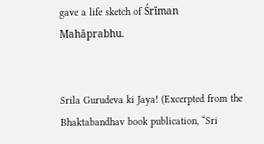gave a life sketch of Śrīman Mahāprabhu.


Srila Gurudeva ki Jaya! (Excerpted from the Bhaktabandhav book publication, “Sri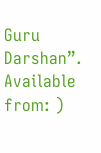Guru Darshan”. Available from: )